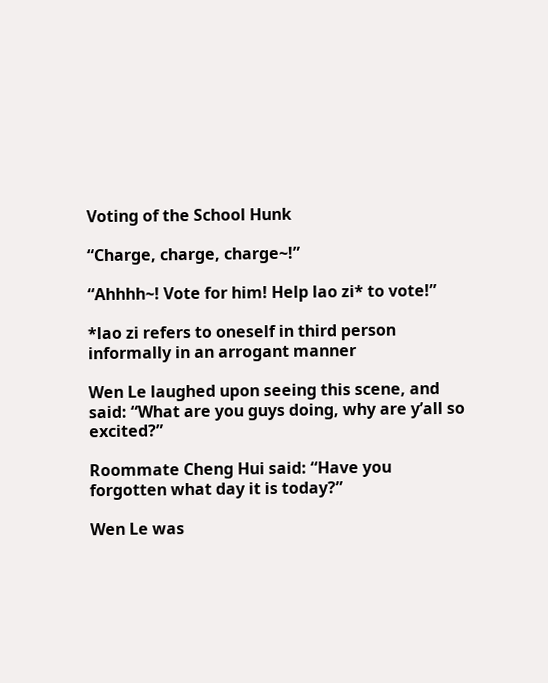Voting of the School Hunk

“Charge, charge, charge~!”

“Ahhhh~! Vote for him! Help lao zi* to vote!”

*lao zi refers to oneself in third person informally in an arrogant manner

Wen Le laughed upon seeing this scene, and said: “What are you guys doing, why are y’all so excited?”

Roommate Cheng Hui said: “Have you forgotten what day it is today?”

Wen Le was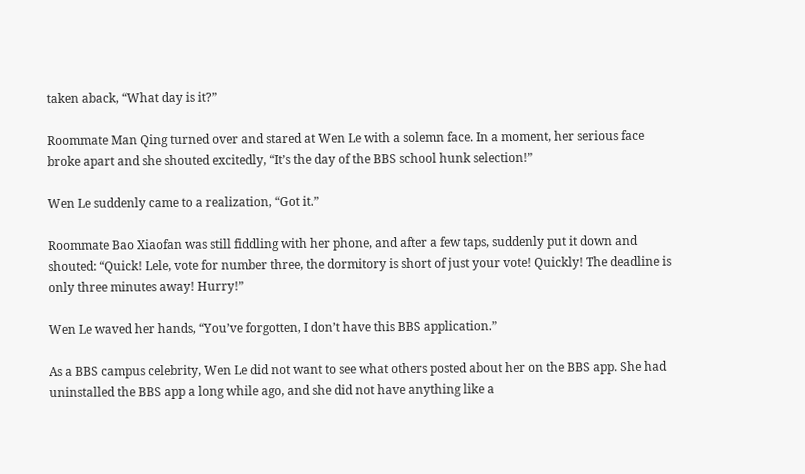taken aback, “What day is it?”

Roommate Man Qing turned over and stared at Wen Le with a solemn face. In a moment, her serious face broke apart and she shouted excitedly, “It’s the day of the BBS school hunk selection!”

Wen Le suddenly came to a realization, “Got it.”

Roommate Bao Xiaofan was still fiddling with her phone, and after a few taps, suddenly put it down and shouted: “Quick! Lele, vote for number three, the dormitory is short of just your vote! Quickly! The deadline is only three minutes away! Hurry!”

Wen Le waved her hands, “You’ve forgotten, I don’t have this BBS application.”

As a BBS campus celebrity, Wen Le did not want to see what others posted about her on the BBS app. She had uninstalled the BBS app a long while ago, and she did not have anything like a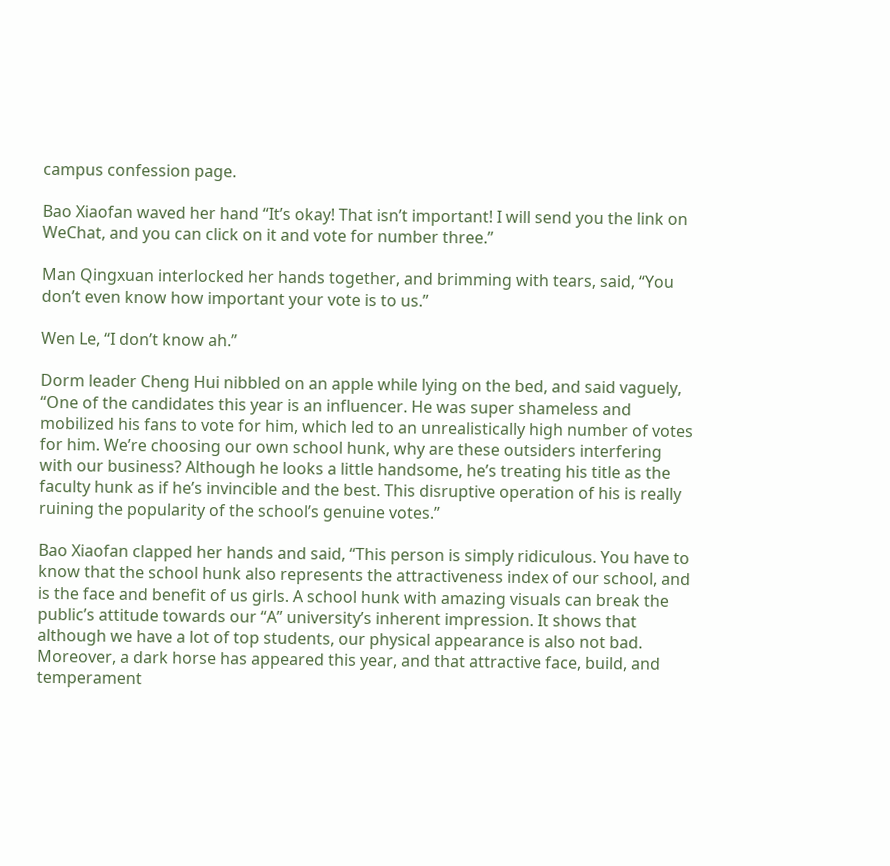campus confession page.

Bao Xiaofan waved her hand “It’s okay! That isn’t important! I will send you the link on WeChat, and you can click on it and vote for number three.”

Man Qingxuan interlocked her hands together, and brimming with tears, said, “You don’t even know how important your vote is to us.”

Wen Le, “I don’t know ah.”

Dorm leader Cheng Hui nibbled on an apple while lying on the bed, and said vaguely, “One of the candidates this year is an influencer. He was super shameless and mobilized his fans to vote for him, which led to an unrealistically high number of votes for him. We’re choosing our own school hunk, why are these outsiders interfering with our business? Although he looks a little handsome, he’s treating his title as the faculty hunk as if he’s invincible and the best. This disruptive operation of his is really ruining the popularity of the school’s genuine votes.”

Bao Xiaofan clapped her hands and said, “This person is simply ridiculous. You have to know that the school hunk also represents the attractiveness index of our school, and is the face and benefit of us girls. A school hunk with amazing visuals can break the public’s attitude towards our “A” university’s inherent impression. It shows that although we have a lot of top students, our physical appearance is also not bad. Moreover, a dark horse has appeared this year, and that attractive face, build, and temperament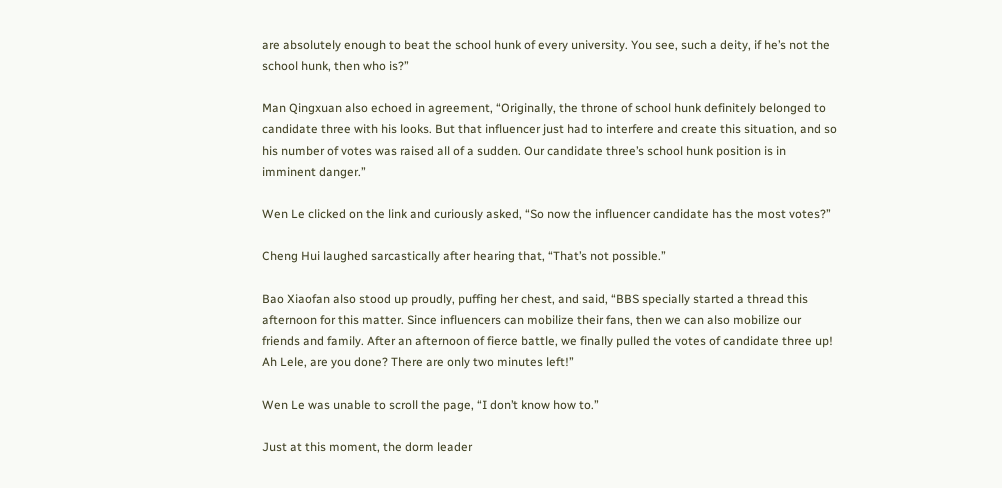are absolutely enough to beat the school hunk of every university. You see, such a deity, if he’s not the school hunk, then who is?”

Man Qingxuan also echoed in agreement, “Originally, the throne of school hunk definitely belonged to candidate three with his looks. But that influencer just had to interfere and create this situation, and so his number of votes was raised all of a sudden. Our candidate three’s school hunk position is in imminent danger.”

Wen Le clicked on the link and curiously asked, “So now the influencer candidate has the most votes?”

Cheng Hui laughed sarcastically after hearing that, “That’s not possible.”

Bao Xiaofan also stood up proudly, puffing her chest, and said, “BBS specially started a thread this afternoon for this matter. Since influencers can mobilize their fans, then we can also mobilize our friends and family. After an afternoon of fierce battle, we finally pulled the votes of candidate three up! Ah Lele, are you done? There are only two minutes left!”

Wen Le was unable to scroll the page, “I don’t know how to.”

Just at this moment, the dorm leader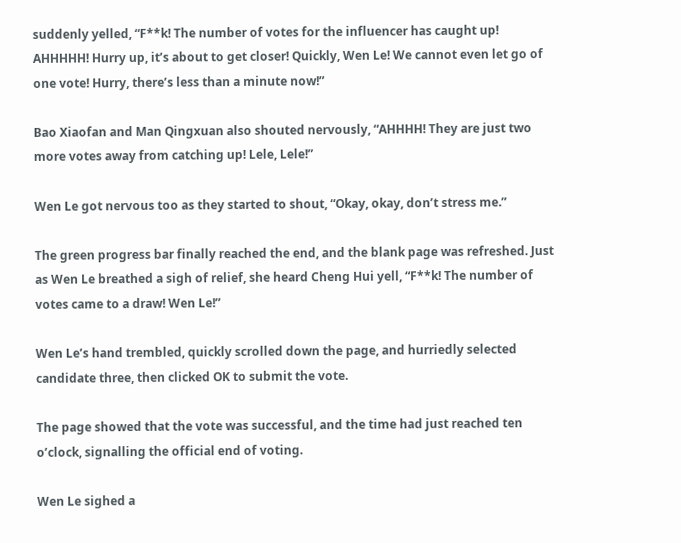suddenly yelled, “F**k! The number of votes for the influencer has caught up! AHHHHH! Hurry up, it’s about to get closer! Quickly, Wen Le! We cannot even let go of one vote! Hurry, there’s less than a minute now!”

Bao Xiaofan and Man Qingxuan also shouted nervously, “AHHHH! They are just two more votes away from catching up! Lele, Lele!”

Wen Le got nervous too as they started to shout, “Okay, okay, don’t stress me.”

The green progress bar finally reached the end, and the blank page was refreshed. Just as Wen Le breathed a sigh of relief, she heard Cheng Hui yell, “F**k! The number of votes came to a draw! Wen Le!”

Wen Le’s hand trembled, quickly scrolled down the page, and hurriedly selected candidate three, then clicked OK to submit the vote.

The page showed that the vote was successful, and the time had just reached ten o’clock, signalling the official end of voting.

Wen Le sighed a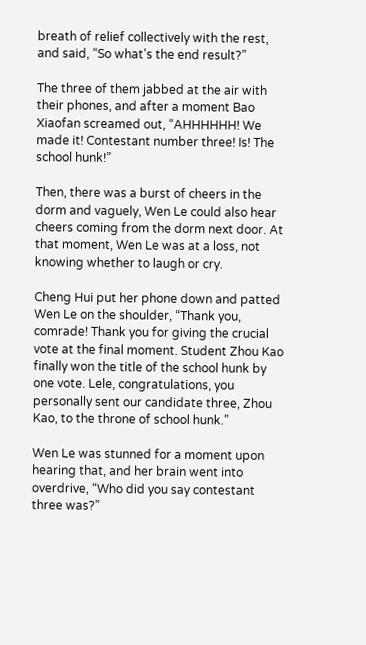breath of relief collectively with the rest, and said, “So what’s the end result?”

The three of them jabbed at the air with their phones, and after a moment Bao Xiaofan screamed out, “AHHHHHH! We made it! Contestant number three! Is! The school hunk!”

Then, there was a burst of cheers in the dorm and vaguely, Wen Le could also hear cheers coming from the dorm next door. At that moment, Wen Le was at a loss, not knowing whether to laugh or cry.

Cheng Hui put her phone down and patted Wen Le on the shoulder, “Thank you, comrade! Thank you for giving the crucial vote at the final moment. Student Zhou Kao finally won the title of the school hunk by one vote. Lele, congratulations, you personally sent our candidate three, Zhou Kao, to the throne of school hunk.”

Wen Le was stunned for a moment upon hearing that, and her brain went into overdrive, “Who did you say contestant three was?”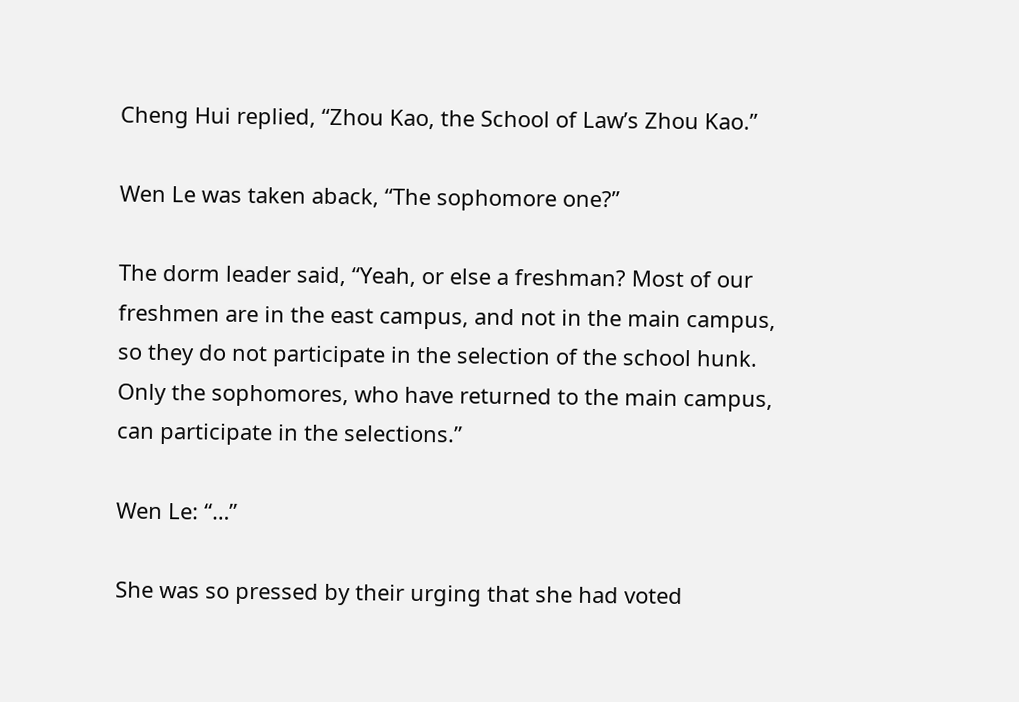Cheng Hui replied, “Zhou Kao, the School of Law’s Zhou Kao.”

Wen Le was taken aback, “The sophomore one?”

The dorm leader said, “Yeah, or else a freshman? Most of our freshmen are in the east campus, and not in the main campus, so they do not participate in the selection of the school hunk. Only the sophomores, who have returned to the main campus, can participate in the selections.”

Wen Le: “…”

She was so pressed by their urging that she had voted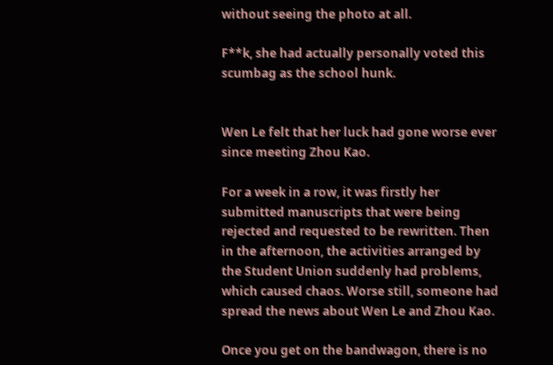without seeing the photo at all.

F**k, she had actually personally voted this scumbag as the school hunk.


Wen Le felt that her luck had gone worse ever since meeting Zhou Kao.

For a week in a row, it was firstly her submitted manuscripts that were being rejected and requested to be rewritten. Then in the afternoon, the activities arranged by the Student Union suddenly had problems, which caused chaos. Worse still, someone had spread the news about Wen Le and Zhou Kao.

Once you get on the bandwagon, there is no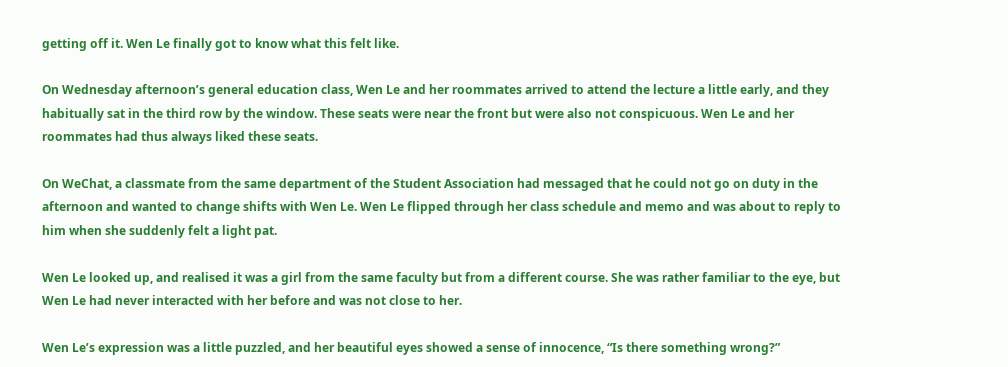getting off it. Wen Le finally got to know what this felt like.

On Wednesday afternoon’s general education class, Wen Le and her roommates arrived to attend the lecture a little early, and they habitually sat in the third row by the window. These seats were near the front but were also not conspicuous. Wen Le and her roommates had thus always liked these seats.

On WeChat, a classmate from the same department of the Student Association had messaged that he could not go on duty in the afternoon and wanted to change shifts with Wen Le. Wen Le flipped through her class schedule and memo and was about to reply to him when she suddenly felt a light pat.

Wen Le looked up, and realised it was a girl from the same faculty but from a different course. She was rather familiar to the eye, but Wen Le had never interacted with her before and was not close to her.

Wen Le’s expression was a little puzzled, and her beautiful eyes showed a sense of innocence, “Is there something wrong?”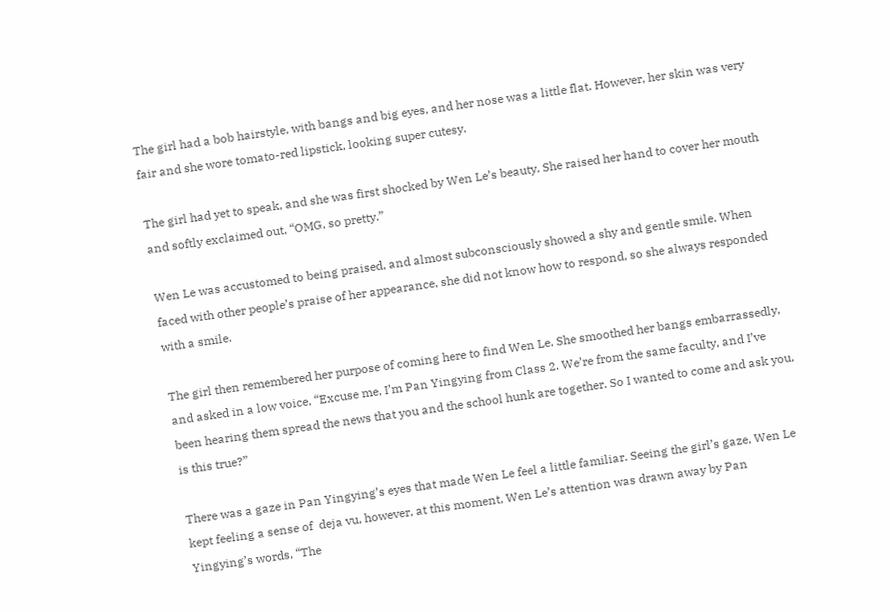The girl had a bob hairstyle, with bangs and big eyes, and her nose was a little flat. However, her skin was very fair and she wore tomato-red lipstick, looking super cutesy.

The girl had yet to speak, and she was first shocked by Wen Le’s beauty. She raised her hand to cover her mouth and softly exclaimed out, “OMG, so pretty.”

Wen Le was accustomed to being praised, and almost subconsciously showed a shy and gentle smile. When faced with other people’s praise of her appearance, she did not know how to respond, so she always responded with a smile.

The girl then remembered her purpose of coming here to find Wen Le. She smoothed her bangs embarrassedly, and asked in a low voice, “Excuse me, I’m Pan Yingying from Class 2. We’re from the same faculty, and I’ve been hearing them spread the news that you and the school hunk are together. So I wanted to come and ask you, is this true?”

There was a gaze in Pan Yingying’s eyes that made Wen Le feel a little familiar. Seeing the girl’s gaze, Wen Le kept feeling a sense of  deja vu, however, at this moment, Wen Le’s attention was drawn away by Pan Yingying’s words, “The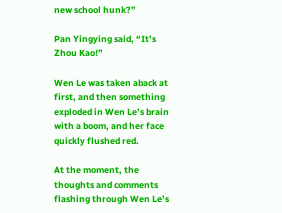new school hunk?”

Pan Yingying said, “It’s Zhou Kao!”

Wen Le was taken aback at first, and then something exploded in Wen Le’s brain with a boom, and her face quickly flushed red.

At the moment, the thoughts and comments flashing through Wen Le’s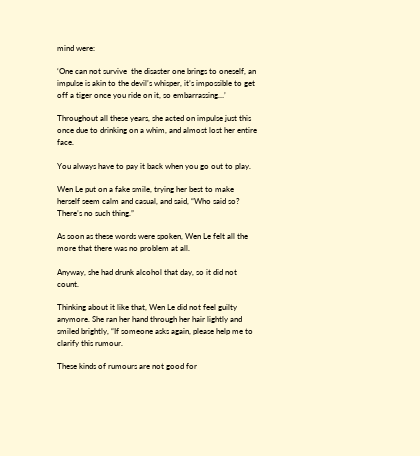mind were:

‘One can not survive  the disaster one brings to oneself, an impulse is akin to the devil’s whisper, it’s impossible to get off a tiger once you ride on it, so embarrassing…’

Throughout all these years, she acted on impulse just this once due to drinking on a whim, and almost lost her entire face.

You always have to pay it back when you go out to play.

Wen Le put on a fake smile, trying her best to make herself seem calm and casual, and said, “Who said so? There’s no such thing.”

As soon as these words were spoken, Wen Le felt all the more that there was no problem at all.

Anyway, she had drunk alcohol that day, so it did not count.

Thinking about it like that, Wen Le did not feel guilty anymore. She ran her hand through her hair lightly and smiled brightly, “If someone asks again, please help me to clarify this rumour.

These kinds of rumours are not good for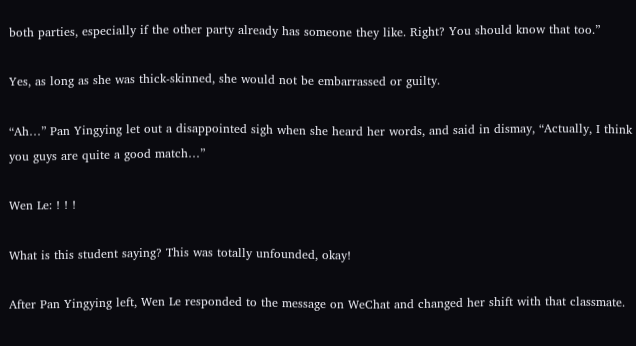both parties, especially if the other party already has someone they like. Right? You should know that too.”

Yes, as long as she was thick-skinned, she would not be embarrassed or guilty.

“Ah…” Pan Yingying let out a disappointed sigh when she heard her words, and said in dismay, “Actually, I think you guys are quite a good match…”

Wen Le: ! ! !

What is this student saying? This was totally unfounded, okay!

After Pan Yingying left, Wen Le responded to the message on WeChat and changed her shift with that classmate.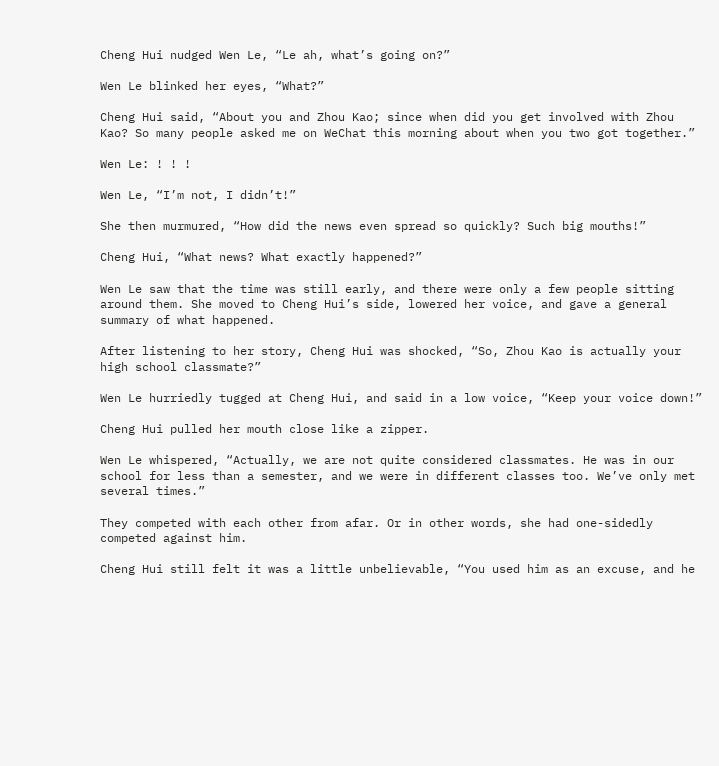Cheng Hui nudged Wen Le, “Le ah, what’s going on?”

Wen Le blinked her eyes, “What?”

Cheng Hui said, “About you and Zhou Kao; since when did you get involved with Zhou Kao? So many people asked me on WeChat this morning about when you two got together.”

Wen Le: ! ! !

Wen Le, “I’m not, I didn’t!”

She then murmured, “How did the news even spread so quickly? Such big mouths!”

Cheng Hui, “What news? What exactly happened?”

Wen Le saw that the time was still early, and there were only a few people sitting around them. She moved to Cheng Hui’s side, lowered her voice, and gave a general summary of what happened.

After listening to her story, Cheng Hui was shocked, “So, Zhou Kao is actually your high school classmate?”

Wen Le hurriedly tugged at Cheng Hui, and said in a low voice, “Keep your voice down!”

Cheng Hui pulled her mouth close like a zipper.

Wen Le whispered, “Actually, we are not quite considered classmates. He was in our school for less than a semester, and we were in different classes too. We’ve only met several times.”

They competed with each other from afar. Or in other words, she had one-sidedly competed against him.

Cheng Hui still felt it was a little unbelievable, “You used him as an excuse, and he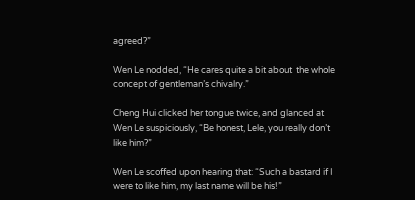agreed?”

Wen Le nodded, “He cares quite a bit about  the whole concept of gentleman’s chivalry.”

Cheng Hui clicked her tongue twice, and glanced at Wen Le suspiciously, “Be honest, Lele, you really don’t like him?”

Wen Le scoffed upon hearing that: “Such a bastard if I were to like him, my last name will be his!”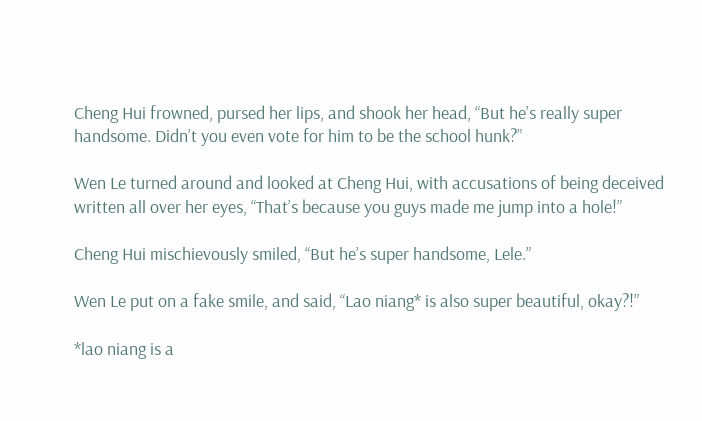Cheng Hui frowned, pursed her lips, and shook her head, “But he’s really super handsome. Didn’t you even vote for him to be the school hunk?”

Wen Le turned around and looked at Cheng Hui, with accusations of being deceived written all over her eyes, “That’s because you guys made me jump into a hole!”

Cheng Hui mischievously smiled, “But he’s super handsome, Lele.”

Wen Le put on a fake smile, and said, “Lao niang* is also super beautiful, okay?!”

*lao niang is a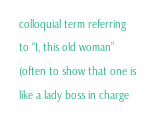colloquial term referring to “I, this old woman” (often to show that one is like a lady boss in charge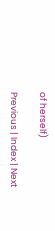of herself)

Previous | Index | Next